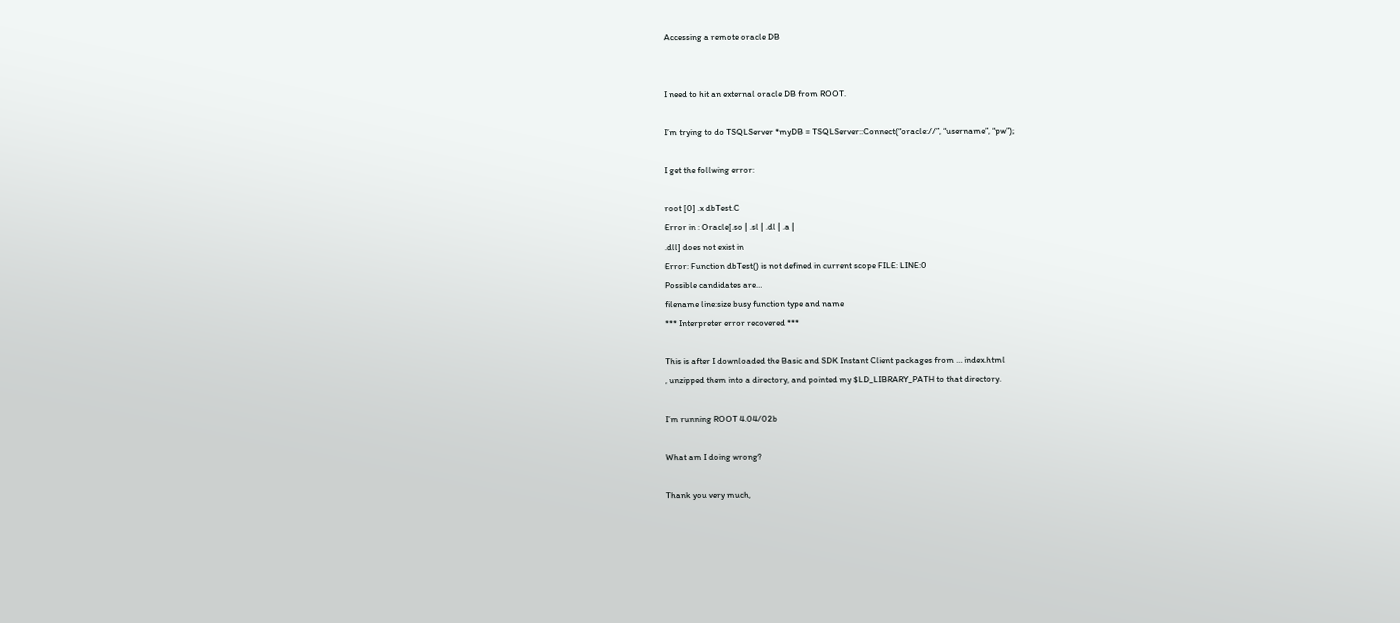Accessing a remote oracle DB


I need to hit an external oracle DB from ROOT.

I’m trying to do TSQLServer *myDB = TSQLServer::Connect(“oracle://”, “username”, “pw”);

I get the follwing error:

root [0] .x dbTest.C
Error in : Oracle[.so | .sl | .dl | .a |
.dll] does not exist in
Error: Function dbTest() is not defined in current scope FILE: LINE:0
Possible candidates are…
filename line:size busy function type and name
*** Interpreter error recovered ***

This is after I downloaded the Basic and SDK Instant Client packages from … index.html
, unzipped them into a directory, and pointed my $LD_LIBRARY_PATH to that directory.

I’m running ROOT 4.04/02b

What am I doing wrong?

Thank you very much,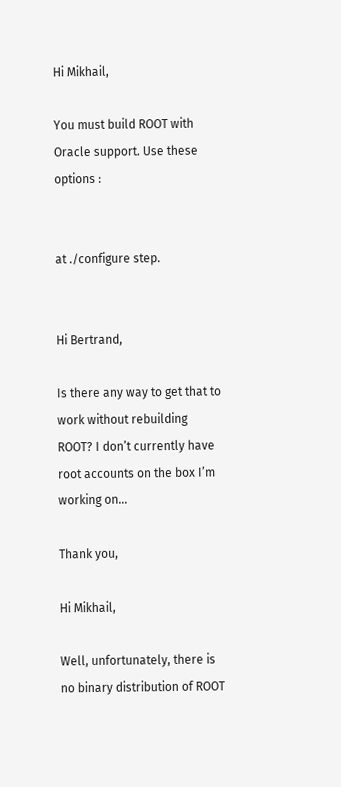Hi Mikhail,

You must build ROOT with Oracle support. Use these options :


at ./configure step.


Hi Bertrand,

Is there any way to get that to work without rebuilding ROOT? I don’t currently have root accounts on the box I’m working on…

Thank you,

Hi Mikhail,

Well, unfortunately, there is no binary distribution of ROOT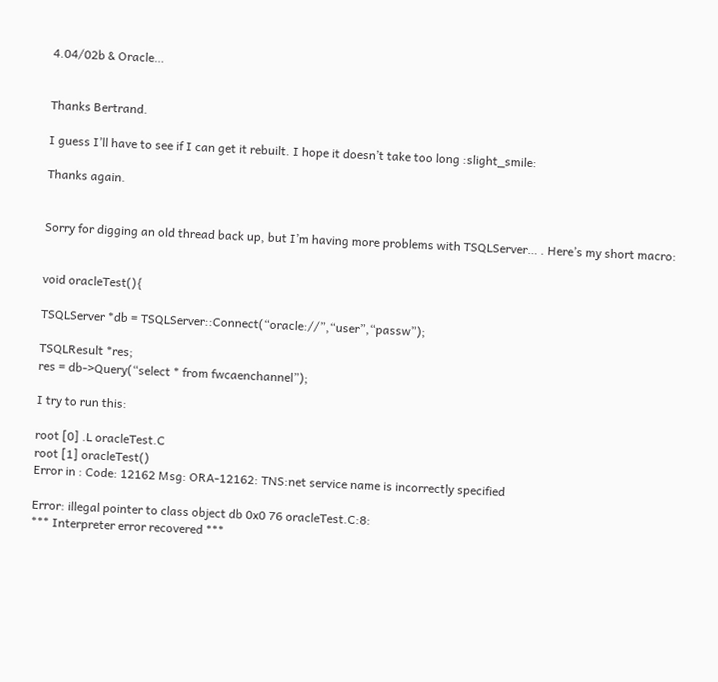4.04/02b & Oracle…


Thanks Bertrand.

I guess I’ll have to see if I can get it rebuilt. I hope it doesn’t take too long :slight_smile:

Thanks again.


Sorry for digging an old thread back up, but I’m having more problems with TSQLServer… . Here’s my short macro:


void oracleTest(){

TSQLServer *db = TSQLServer::Connect(“oracle://”,“user”,“passw”);

TSQLResult *res;
res = db->Query(“select * from fwcaenchannel”);

I try to run this:

root [0] .L oracleTest.C
root [1] oracleTest()
Error in : Code: 12162 Msg: ORA-12162: TNS:net service name is incorrectly specified

Error: illegal pointer to class object db 0x0 76 oracleTest.C:8:
*** Interpreter error recovered ***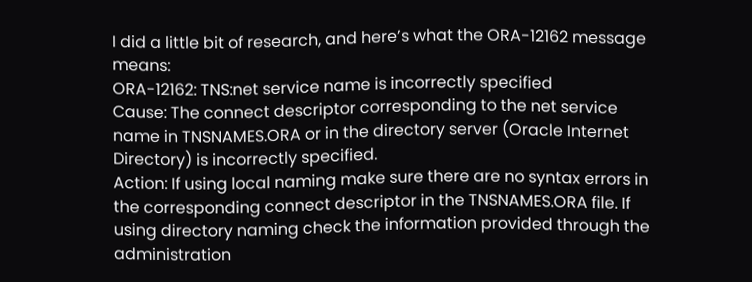I did a little bit of research, and here’s what the ORA-12162 message means:
ORA-12162: TNS:net service name is incorrectly specified
Cause: The connect descriptor corresponding to the net service name in TNSNAMES.ORA or in the directory server (Oracle Internet Directory) is incorrectly specified.
Action: If using local naming make sure there are no syntax errors in the corresponding connect descriptor in the TNSNAMES.ORA file. If using directory naming check the information provided through the administration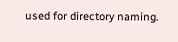used for directory naming.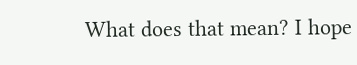What does that mean? I hope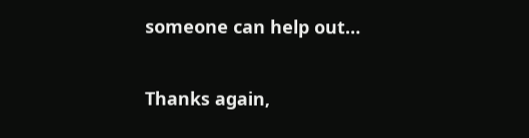someone can help out…

Thanks again,